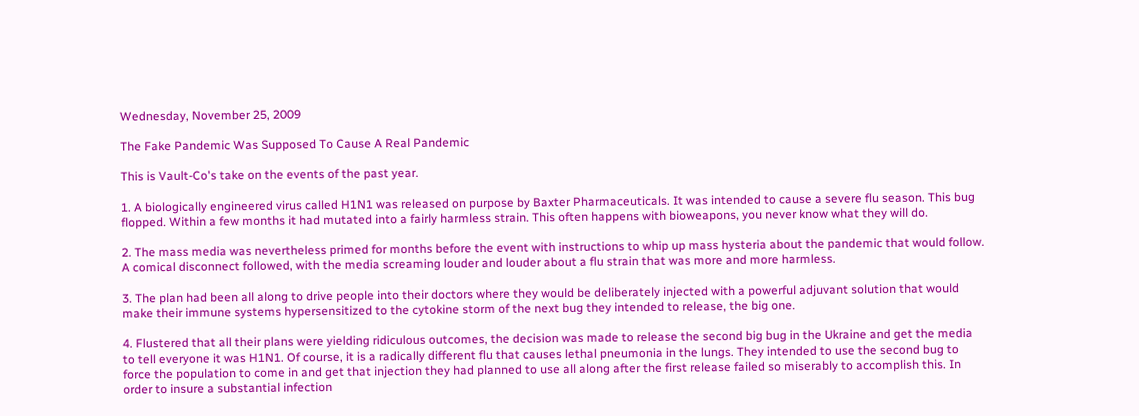Wednesday, November 25, 2009

The Fake Pandemic Was Supposed To Cause A Real Pandemic

This is Vault-Co's take on the events of the past year.

1. A biologically engineered virus called H1N1 was released on purpose by Baxter Pharmaceuticals. It was intended to cause a severe flu season. This bug flopped. Within a few months it had mutated into a fairly harmless strain. This often happens with bioweapons, you never know what they will do.

2. The mass media was nevertheless primed for months before the event with instructions to whip up mass hysteria about the pandemic that would follow. A comical disconnect followed, with the media screaming louder and louder about a flu strain that was more and more harmless.

3. The plan had been all along to drive people into their doctors where they would be deliberately injected with a powerful adjuvant solution that would make their immune systems hypersensitized to the cytokine storm of the next bug they intended to release, the big one.

4. Flustered that all their plans were yielding ridiculous outcomes, the decision was made to release the second big bug in the Ukraine and get the media to tell everyone it was H1N1. Of course, it is a radically different flu that causes lethal pneumonia in the lungs. They intended to use the second bug to force the population to come in and get that injection they had planned to use all along after the first release failed so miserably to accomplish this. In order to insure a substantial infection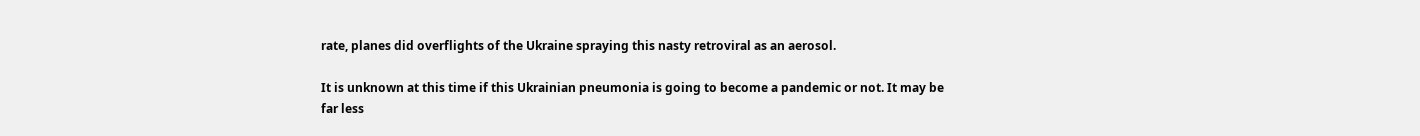rate, planes did overflights of the Ukraine spraying this nasty retroviral as an aerosol.

It is unknown at this time if this Ukrainian pneumonia is going to become a pandemic or not. It may be far less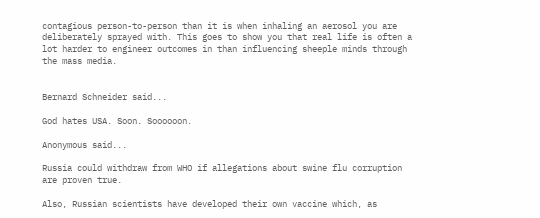contagious person-to-person than it is when inhaling an aerosol you are deliberately sprayed with. This goes to show you that real life is often a lot harder to engineer outcomes in than influencing sheeple minds through the mass media.


Bernard Schneider said...

God hates USA. Soon. Soooooon.

Anonymous said...

Russia could withdraw from WHO if allegations about swine flu corruption are proven true.

Also, Russian scientists have developed their own vaccine which, as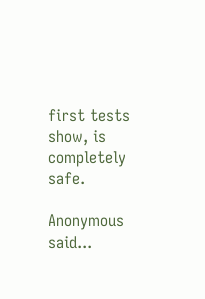first tests show, is completely safe.

Anonymous said...